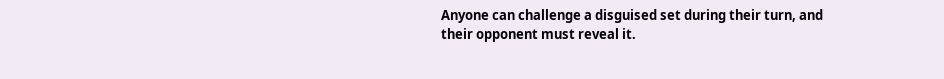Anyone can challenge a disguised set during their turn, and their opponent must reveal it.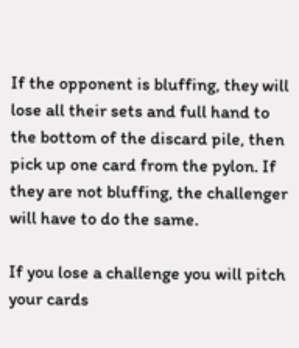If the opponent is bluffing, they will lose all their sets and full hand to the bottom of the discard pile, then pick up one card from the pylon. If they are not bluffing, the challenger will have to do the same.

If you lose a challenge you will pitch your cards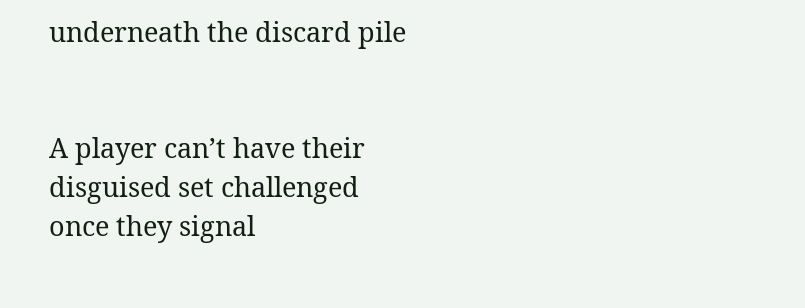underneath the discard pile


A player can’t have their disguised set challenged once they signal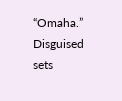“Omaha.” Disguised sets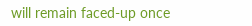will remain faced-up once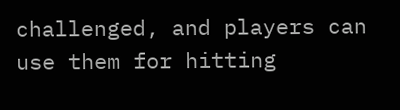challenged, and players can use them for hitting